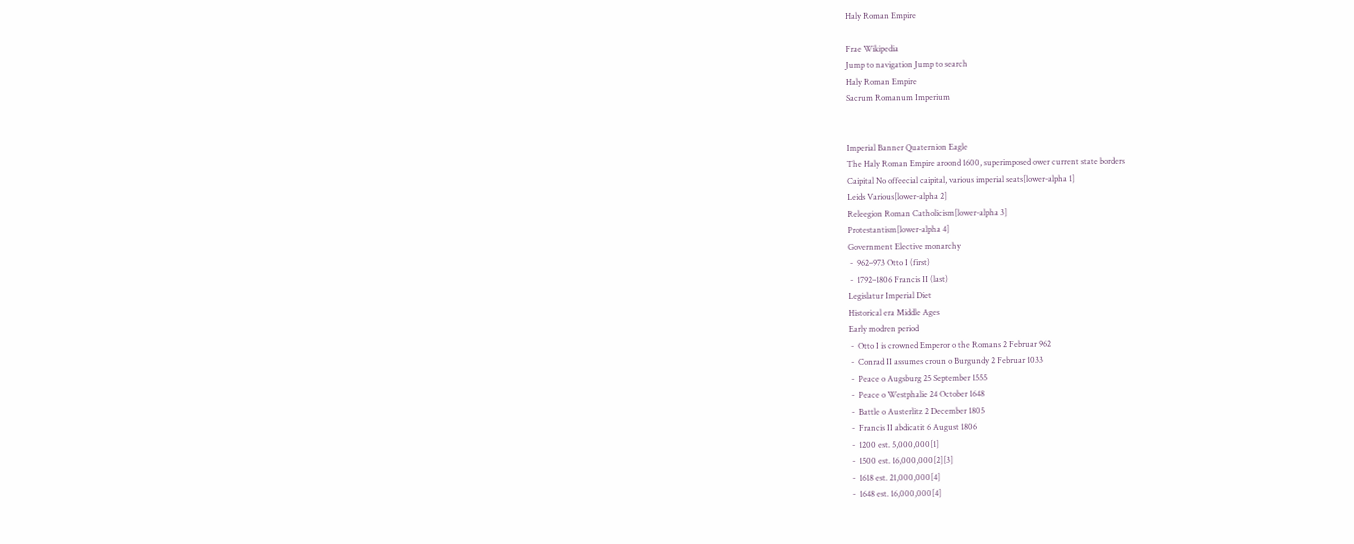Haly Roman Empire

Frae Wikipedia
Jump to navigation Jump to search
Haly Roman Empire
Sacrum Romanum Imperium


Imperial Banner Quaternion Eagle
The Haly Roman Empire aroond 1600, superimposed ower current state borders
Caipital No offeecial caipital, various imperial seats[lower-alpha 1]
Leids Various[lower-alpha 2]
Releegion Roman Catholicism[lower-alpha 3]
Protestantism[lower-alpha 4]
Government Elective monarchy
 -  962–973 Otto I (first)
 -  1792–1806 Francis II (last)
Legislatur Imperial Diet
Historical era Middle Ages
Early modren period
 -  Otto I is crowned Emperor o the Romans 2 Februar 962
 -  Conrad II assumes croun o Burgundy 2 Februar 1033
 -  Peace o Augsburg 25 September 1555
 -  Peace o Westphalie 24 October 1648
 -  Battle o Austerlitz 2 December 1805
 -  Francis II abdicatit 6 August 1806
 -  1200 est. 5,000,000[1]
 -  1500 est. 16,000,000[2][3]
 -  1618 est. 21,000,000[4]
 -  1648 est. 16,000,000[4]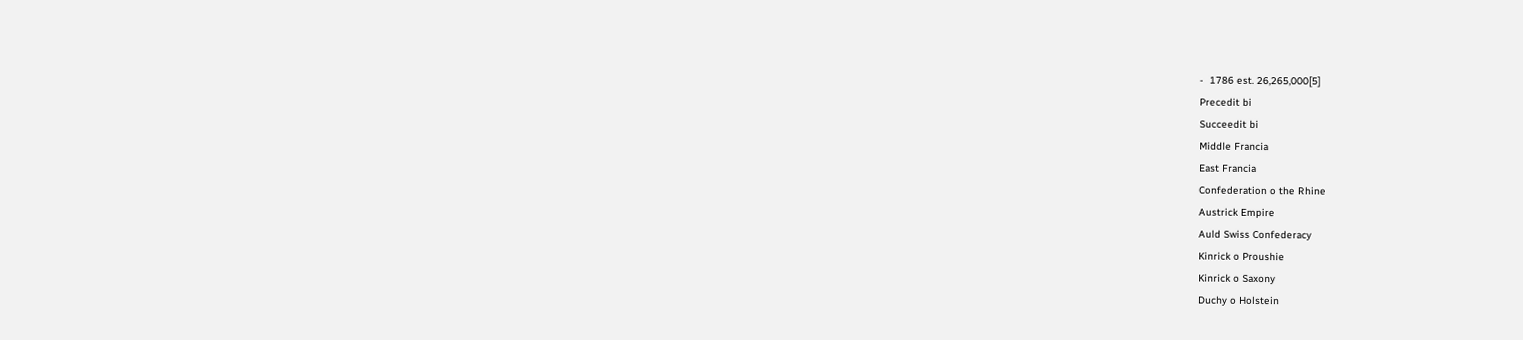-  1786 est. 26,265,000[5]
Precedit bi
Succeedit bi
Middle Francia
East Francia
Confederation o the Rhine
Austrick Empire
Auld Swiss Confederacy
Kinrick o Proushie
Kinrick o Saxony
Duchy o Holstein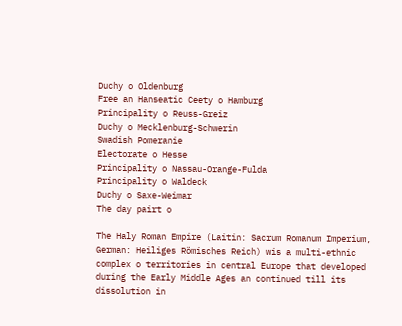Duchy o Oldenburg
Free an Hanseatic Ceety o Hamburg
Principality o Reuss-Greiz
Duchy o Mecklenburg-Schwerin
Swadish Pomeranie
Electorate o Hesse
Principality o Nassau-Orange-Fulda
Principality o Waldeck
Duchy o Saxe-Weimar
The day pairt o

The Haly Roman Empire (Laitin: Sacrum Romanum Imperium, German: Heiliges Römisches Reich) wis a multi-ethnic complex o territories in central Europe that developed during the Early Middle Ages an continued till its dissolution in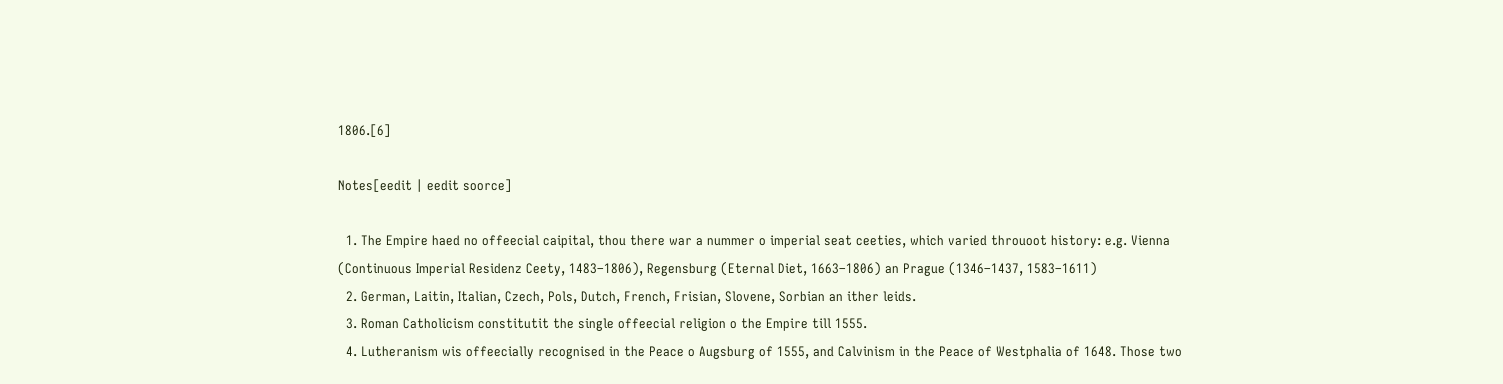1806.[6]

Notes[eedit | eedit soorce]

  1. The Empire haed no offeecial caipital, thou there war a nummer o imperial seat ceeties, which varied throuoot history: e.g. Vienna (Continuous Imperial Residenz Ceety, 1483–1806), Regensburg (Eternal Diet, 1663–1806) an Prague (1346–1437, 1583–1611)
  2. German, Laitin, Italian, Czech, Pols, Dutch, French, Frisian, Slovene, Sorbian an ither leids.
  3. Roman Catholicism constitutit the single offeecial religion o the Empire till 1555.
  4. Lutheranism wis offeecially recognised in the Peace o Augsburg of 1555, and Calvinism in the Peace of Westphalia of 1648. Those two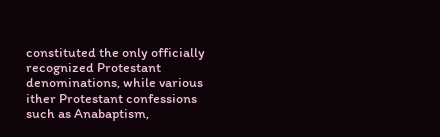constituted the only officially recognized Protestant denominations, while various ither Protestant confessions such as Anabaptism,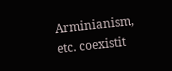Arminianism, etc. coexistit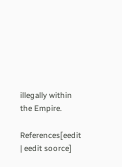illegally within the Empire.

References[eedit | eedit soorce]